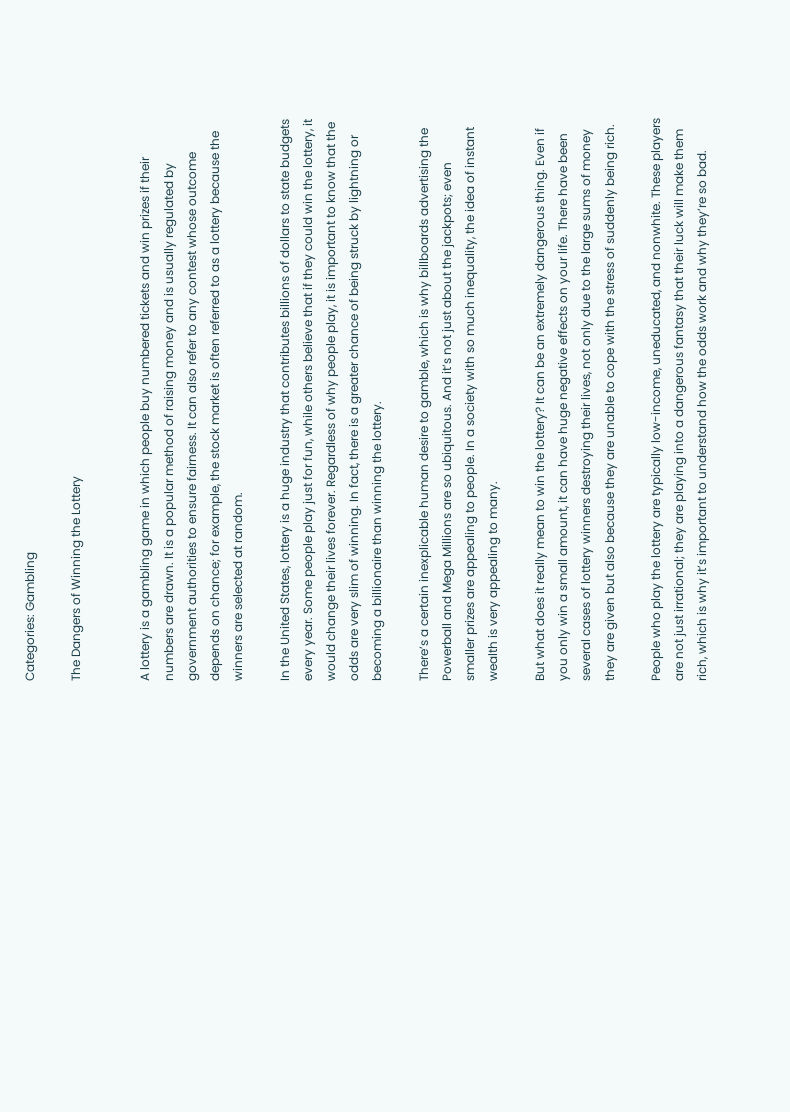Categories: Gambling

The Dangers of Winning the Lottery


A lottery is a gambling game in which people buy numbered tickets and win prizes if their numbers are drawn. It is a popular method of raising money and is usually regulated by government authorities to ensure fairness. It can also refer to any contest whose outcome depends on chance; for example, the stock market is often referred to as a lottery because the winners are selected at random.

In the United States, lottery is a huge industry that contributes billions of dollars to state budgets every year. Some people play just for fun, while others believe that if they could win the lottery, it would change their lives forever. Regardless of why people play, it is important to know that the odds are very slim of winning. In fact, there is a greater chance of being struck by lightning or becoming a billionaire than winning the lottery.

There’s a certain inexplicable human desire to gamble, which is why billboards advertising the Powerball and Mega Millions are so ubiquitous. And it’s not just about the jackpots; even smaller prizes are appealing to people. In a society with so much inequality, the idea of instant wealth is very appealing to many.

But what does it really mean to win the lottery? It can be an extremely dangerous thing. Even if you only win a small amount, it can have huge negative effects on your life. There have been several cases of lottery winners destroying their lives, not only due to the large sums of money they are given but also because they are unable to cope with the stress of suddenly being rich.

People who play the lottery are typically low-income, uneducated, and nonwhite. These players are not just irrational; they are playing into a dangerous fantasy that their luck will make them rich, which is why it’s important to understand how the odds work and why they’re so bad.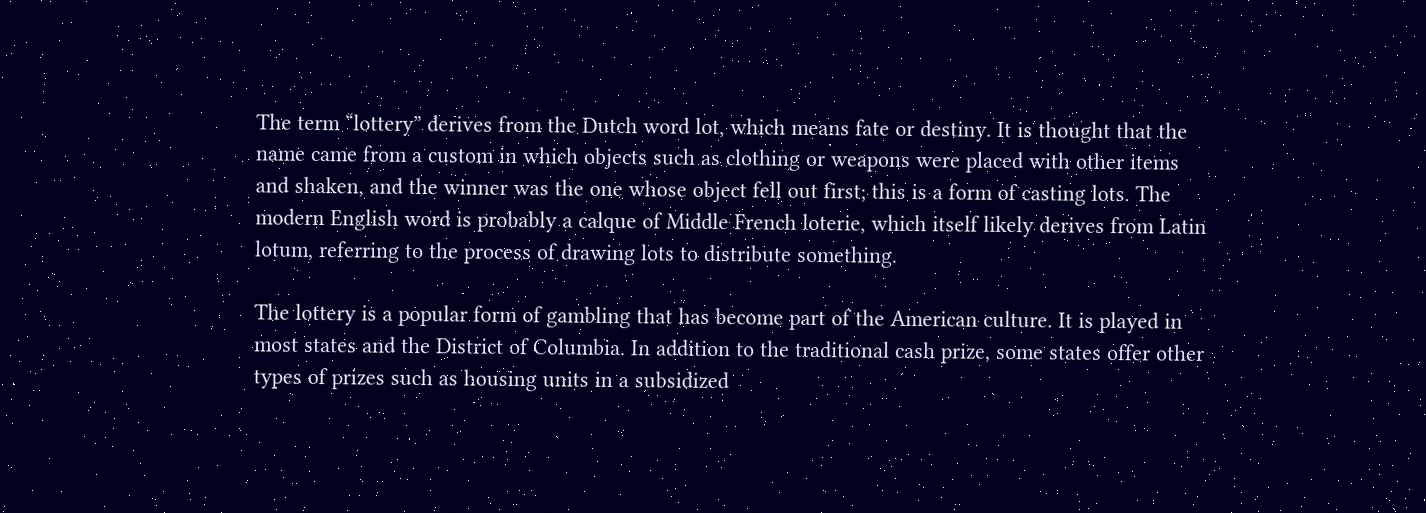The term “lottery” derives from the Dutch word lot, which means fate or destiny. It is thought that the name came from a custom in which objects such as clothing or weapons were placed with other items and shaken, and the winner was the one whose object fell out first; this is a form of casting lots. The modern English word is probably a calque of Middle French loterie, which itself likely derives from Latin lotum, referring to the process of drawing lots to distribute something.

The lottery is a popular form of gambling that has become part of the American culture. It is played in most states and the District of Columbia. In addition to the traditional cash prize, some states offer other types of prizes such as housing units in a subsidized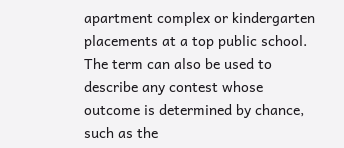apartment complex or kindergarten placements at a top public school. The term can also be used to describe any contest whose outcome is determined by chance, such as the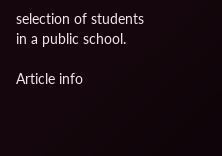selection of students in a public school.

Article info